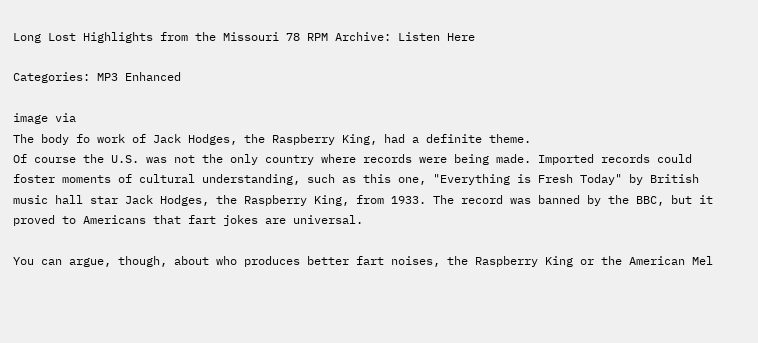Long Lost Highlights from the Missouri 78 RPM Archive: Listen Here

Categories: MP3 Enhanced

image via
The body fo work of Jack Hodges, the Raspberry King, had a definite theme.
Of course the U.S. was not the only country where records were being made. Imported records could foster moments of cultural understanding, such as this one, "Everything is Fresh Today" by British music hall star Jack Hodges, the Raspberry King, from 1933. The record was banned by the BBC, but it proved to Americans that fart jokes are universal.

You can argue, though, about who produces better fart noises, the Raspberry King or the American Mel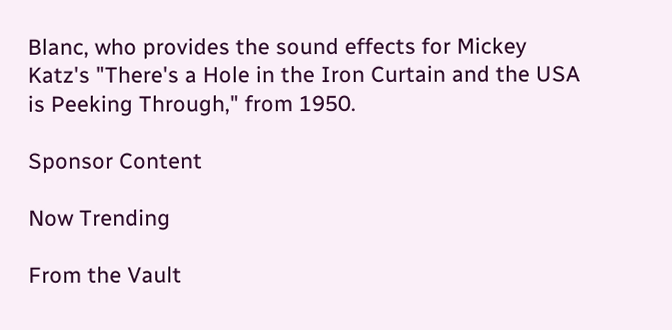Blanc, who provides the sound effects for Mickey Katz's "There's a Hole in the Iron Curtain and the USA is Peeking Through," from 1950.

Sponsor Content

Now Trending

From the Vault